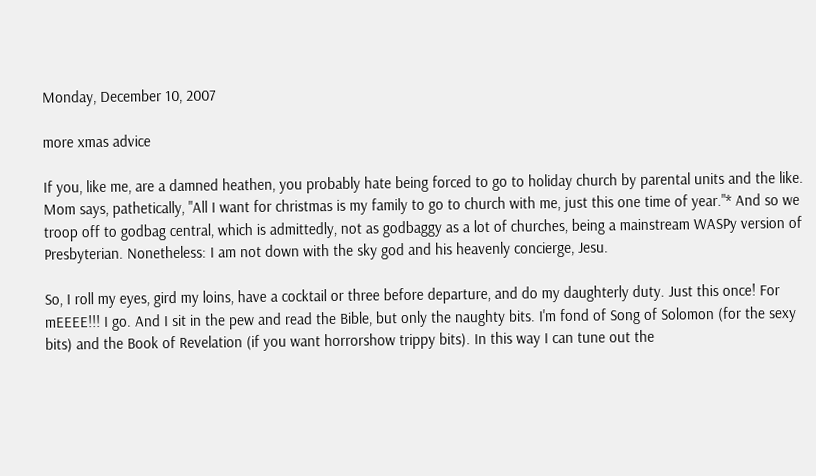Monday, December 10, 2007

more xmas advice

If you, like me, are a damned heathen, you probably hate being forced to go to holiday church by parental units and the like. Mom says, pathetically, "All I want for christmas is my family to go to church with me, just this one time of year."* And so we troop off to godbag central, which is admittedly, not as godbaggy as a lot of churches, being a mainstream WASPy version of Presbyterian. Nonetheless: I am not down with the sky god and his heavenly concierge, Jesu.

So, I roll my eyes, gird my loins, have a cocktail or three before departure, and do my daughterly duty. Just this once! For mEEEE!!! I go. And I sit in the pew and read the Bible, but only the naughty bits. I'm fond of Song of Solomon (for the sexy bits) and the Book of Revelation (if you want horrorshow trippy bits). In this way I can tune out the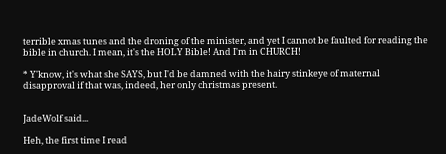terrible xmas tunes and the droning of the minister, and yet I cannot be faulted for reading the bible in church. I mean, it's the HOLY Bible! And I'm in CHURCH!

* Y'know, it's what she SAYS, but I'd be damned with the hairy stinkeye of maternal disapproval if that was, indeed, her only christmas present.


JadeWolf said...

Heh, the first time I read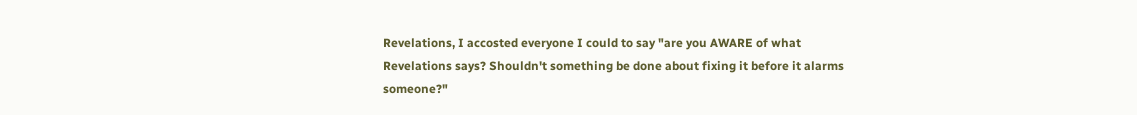Revelations, I accosted everyone I could to say "are you AWARE of what Revelations says? Shouldn't something be done about fixing it before it alarms someone?"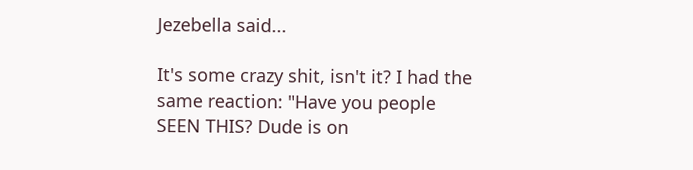Jezebella said...

It's some crazy shit, isn't it? I had the same reaction: "Have you people SEEN THIS? Dude is on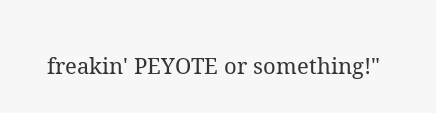freakin' PEYOTE or something!"